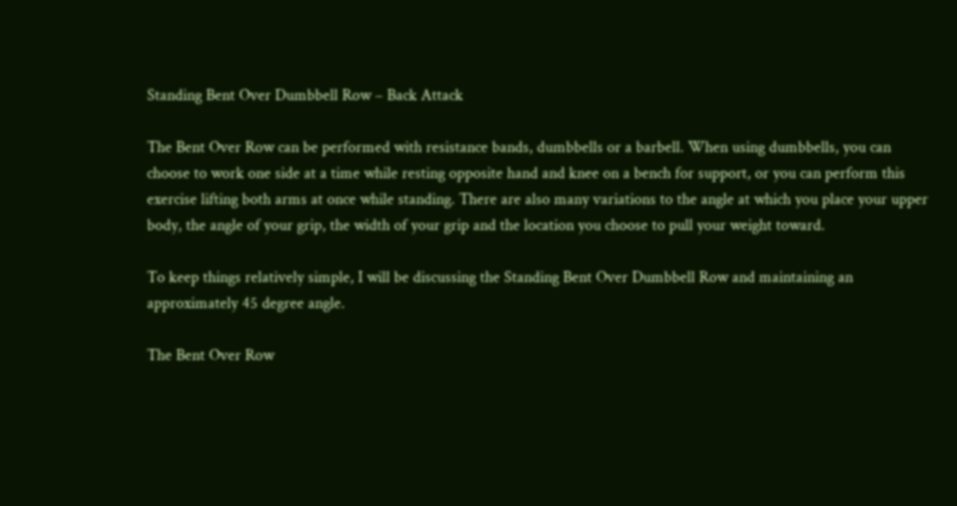Standing Bent Over Dumbbell Row – Back Attack

The Bent Over Row can be performed with resistance bands, dumbbells or a barbell. When using dumbbells, you can choose to work one side at a time while resting opposite hand and knee on a bench for support, or you can perform this exercise lifting both arms at once while standing. There are also many variations to the angle at which you place your upper body, the angle of your grip, the width of your grip and the location you choose to pull your weight toward.

To keep things relatively simple, I will be discussing the Standing Bent Over Dumbbell Row and maintaining an approximately 45 degree angle.

The Bent Over Row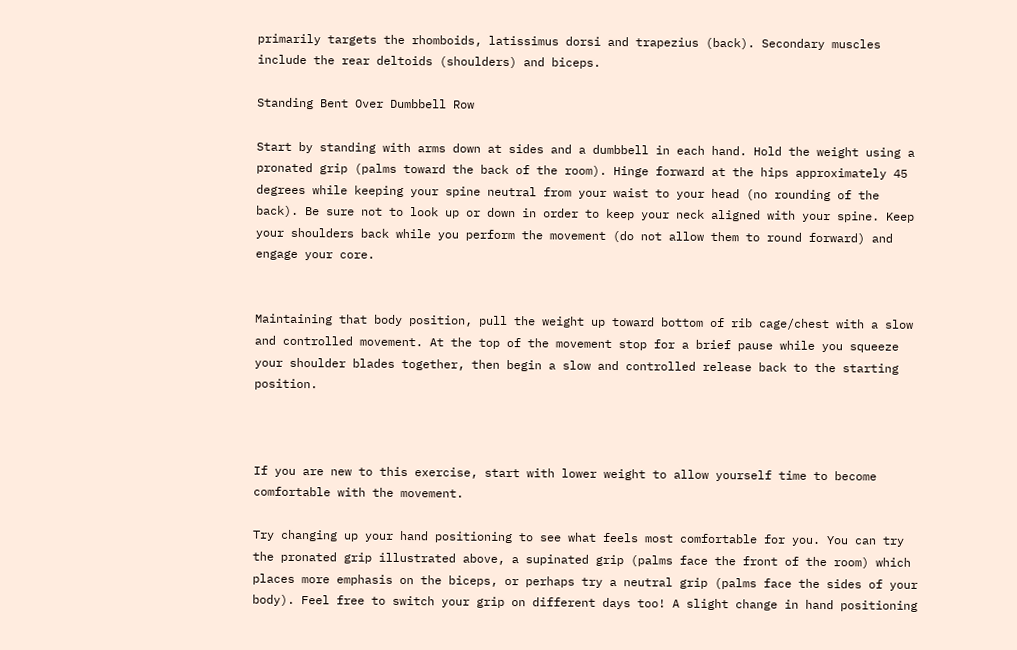primarily targets the rhomboids, latissimus dorsi and trapezius (back). Secondary muscles include the rear deltoids (shoulders) and biceps.

Standing Bent Over Dumbbell Row

Start by standing with arms down at sides and a dumbbell in each hand. Hold the weight using a pronated grip (palms toward the back of the room). Hinge forward at the hips approximately 45 degrees while keeping your spine neutral from your waist to your head (no rounding of the back). Be sure not to look up or down in order to keep your neck aligned with your spine. Keep your shoulders back while you perform the movement (do not allow them to round forward) and engage your core.


Maintaining that body position, pull the weight up toward bottom of rib cage/chest with a slow and controlled movement. At the top of the movement stop for a brief pause while you squeeze your shoulder blades together, then begin a slow and controlled release back to the starting position.



If you are new to this exercise, start with lower weight to allow yourself time to become comfortable with the movement.

Try changing up your hand positioning to see what feels most comfortable for you. You can try the pronated grip illustrated above, a supinated grip (palms face the front of the room) which places more emphasis on the biceps, or perhaps try a neutral grip (palms face the sides of your body). Feel free to switch your grip on different days too! A slight change in hand positioning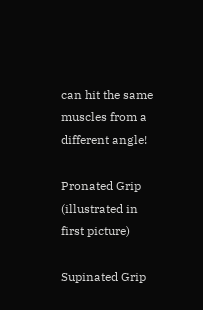can hit the same muscles from a different angle!

Pronated Grip (illustrated in first picture)

Supinated Grip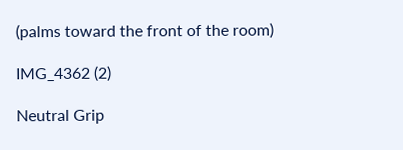(palms toward the front of the room)

IMG_4362 (2)

Neutral Grip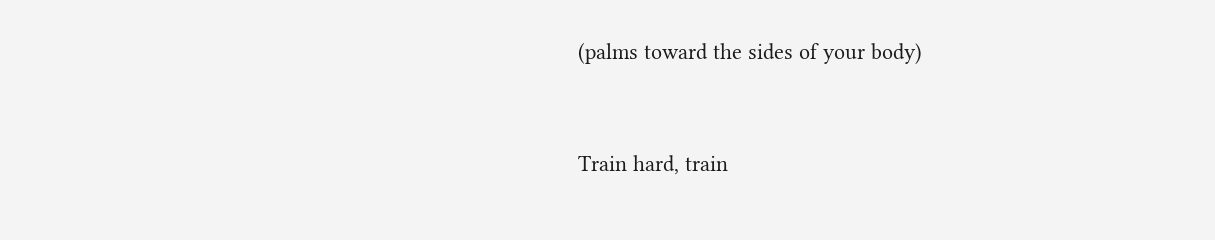(palms toward the sides of your body)


Train hard, train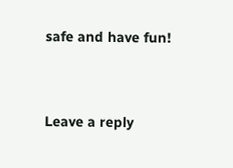safe and have fun!


Leave a reply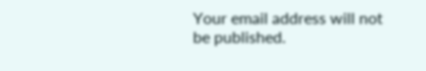Your email address will not be published.